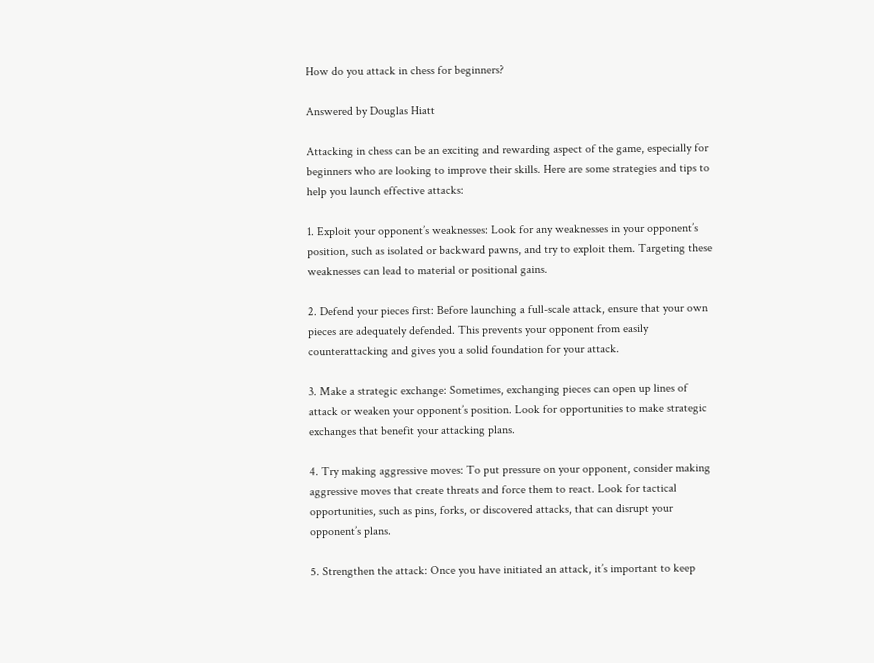How do you attack in chess for beginners?

Answered by Douglas Hiatt

Attacking in chess can be an exciting and rewarding aspect of the game, especially for beginners who are looking to improve their skills. Here are some strategies and tips to help you launch effective attacks:

1. Exploit your opponent’s weaknesses: Look for any weaknesses in your opponent’s position, such as isolated or backward pawns, and try to exploit them. Targeting these weaknesses can lead to material or positional gains.

2. Defend your pieces first: Before launching a full-scale attack, ensure that your own pieces are adequately defended. This prevents your opponent from easily counterattacking and gives you a solid foundation for your attack.

3. Make a strategic exchange: Sometimes, exchanging pieces can open up lines of attack or weaken your opponent’s position. Look for opportunities to make strategic exchanges that benefit your attacking plans.

4. Try making aggressive moves: To put pressure on your opponent, consider making aggressive moves that create threats and force them to react. Look for tactical opportunities, such as pins, forks, or discovered attacks, that can disrupt your opponent’s plans.

5. Strengthen the attack: Once you have initiated an attack, it’s important to keep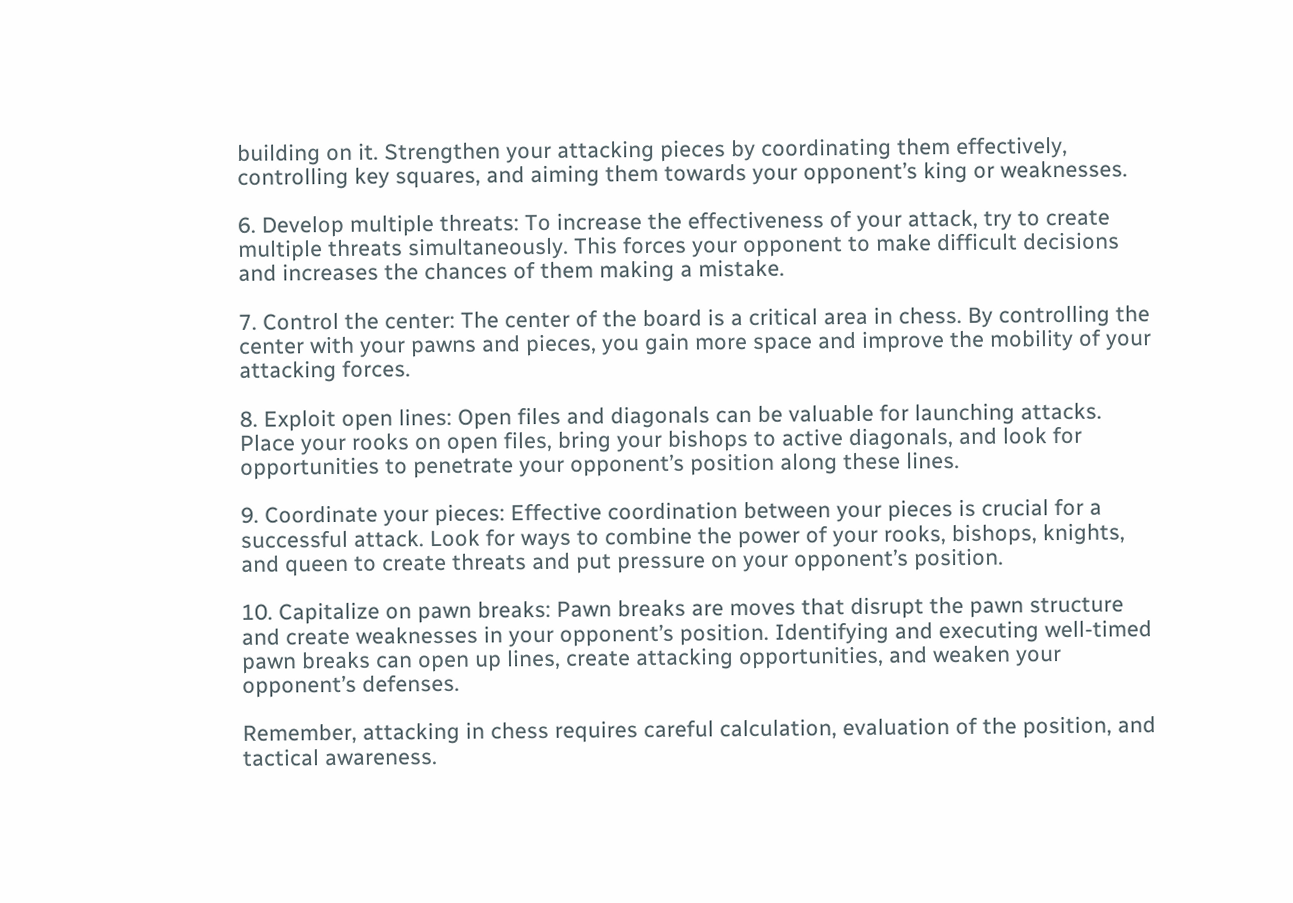building on it. Strengthen your attacking pieces by coordinating them effectively, controlling key squares, and aiming them towards your opponent’s king or weaknesses.

6. Develop multiple threats: To increase the effectiveness of your attack, try to create multiple threats simultaneously. This forces your opponent to make difficult decisions and increases the chances of them making a mistake.

7. Control the center: The center of the board is a critical area in chess. By controlling the center with your pawns and pieces, you gain more space and improve the mobility of your attacking forces.

8. Exploit open lines: Open files and diagonals can be valuable for launching attacks. Place your rooks on open files, bring your bishops to active diagonals, and look for opportunities to penetrate your opponent’s position along these lines.

9. Coordinate your pieces: Effective coordination between your pieces is crucial for a successful attack. Look for ways to combine the power of your rooks, bishops, knights, and queen to create threats and put pressure on your opponent’s position.

10. Capitalize on pawn breaks: Pawn breaks are moves that disrupt the pawn structure and create weaknesses in your opponent’s position. Identifying and executing well-timed pawn breaks can open up lines, create attacking opportunities, and weaken your opponent’s defenses.

Remember, attacking in chess requires careful calculation, evaluation of the position, and tactical awareness.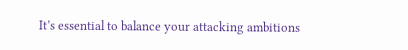It’s essential to balance your attacking ambitions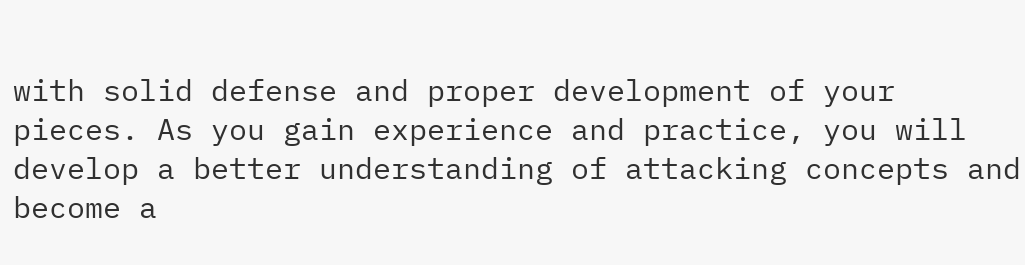with solid defense and proper development of your pieces. As you gain experience and practice, you will develop a better understanding of attacking concepts and become a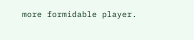more formidable player.